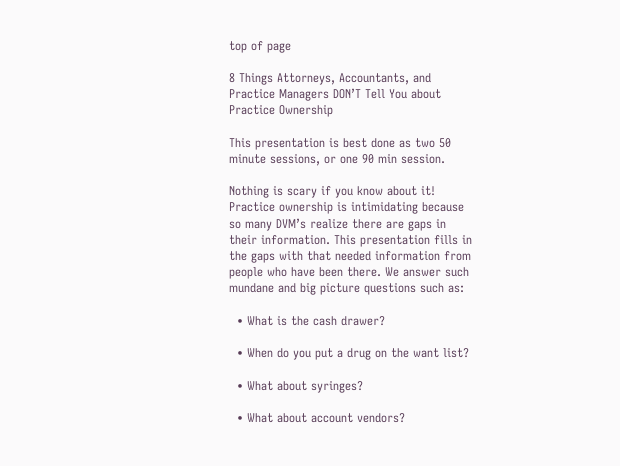top of page

8 Things Attorneys, Accountants, and Practice Managers DON’T Tell You about Practice Ownership

This presentation is best done as two 50 minute sessions, or one 90 min session.

Nothing is scary if you know about it! Practice ownership is intimidating because so many DVM’s realize there are gaps in their information. This presentation fills in the gaps with that needed information from people who have been there. We answer such mundane and big picture questions such as:

  • What is the cash drawer?

  • When do you put a drug on the want list?

  • What about syringes?

  • What about account vendors?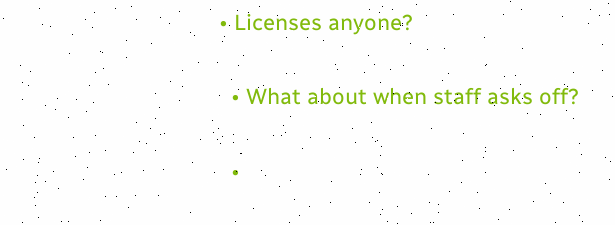• Licenses anyone?

  • What about when staff asks off?

  •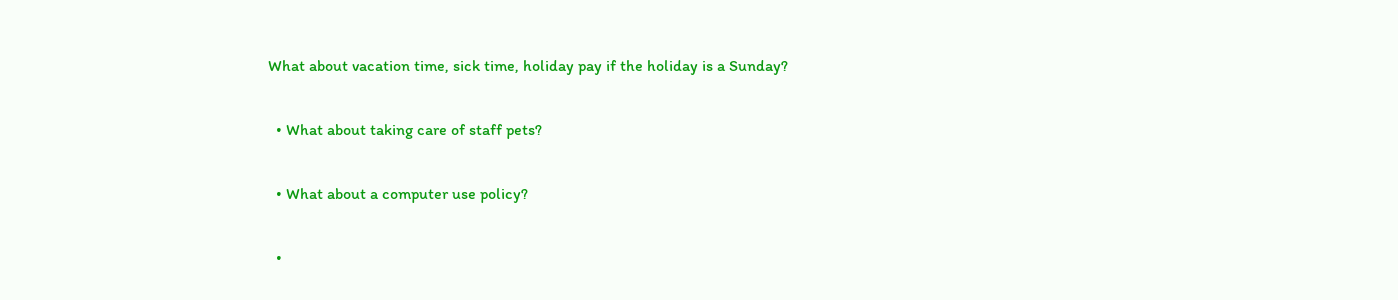What about vacation time, sick time, holiday pay if the holiday is a Sunday?

  • What about taking care of staff pets?

  • What about a computer use policy?

  •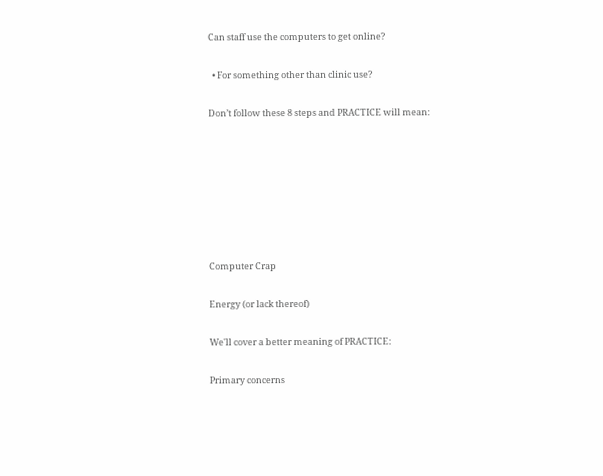Can staff use the computers to get online?

  • For something other than clinic use?

Don’t follow these 8 steps and PRACTICE will mean:







Computer Crap

Energy (or lack thereof)

We'll cover a better meaning of PRACTICE:

Primary concerns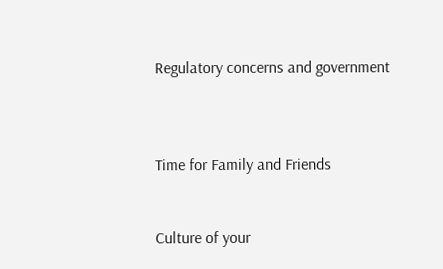Regulatory concerns and government



Time for Family and Friends


Culture of your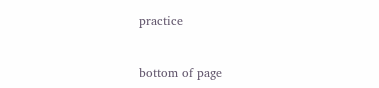practice


bottom of page